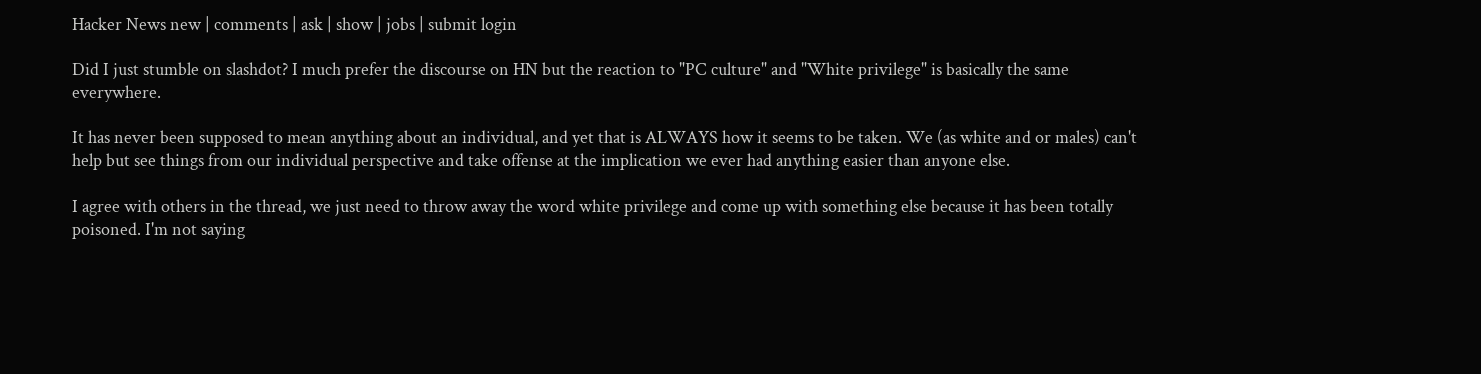Hacker News new | comments | ask | show | jobs | submit login

Did I just stumble on slashdot? I much prefer the discourse on HN but the reaction to "PC culture" and "White privilege" is basically the same everywhere.

It has never been supposed to mean anything about an individual, and yet that is ALWAYS how it seems to be taken. We (as white and or males) can't help but see things from our individual perspective and take offense at the implication we ever had anything easier than anyone else.

I agree with others in the thread, we just need to throw away the word white privilege and come up with something else because it has been totally poisoned. I'm not saying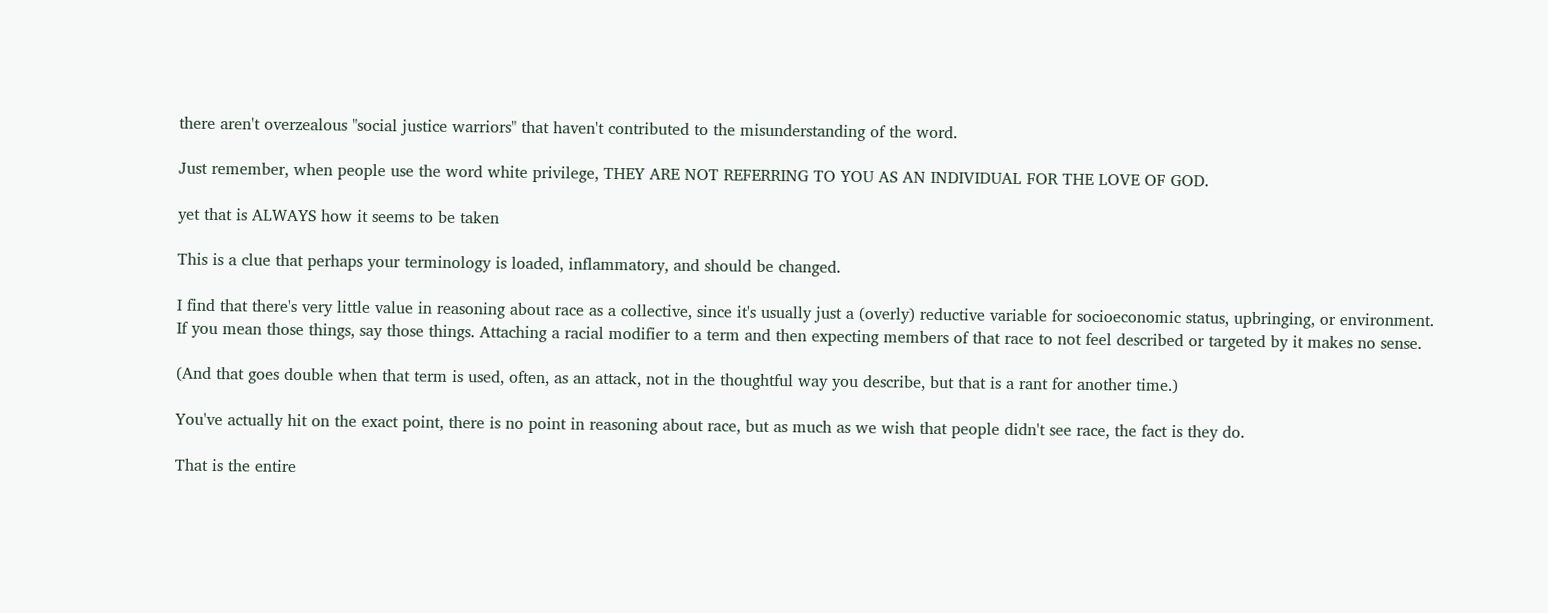there aren't overzealous "social justice warriors" that haven't contributed to the misunderstanding of the word.

Just remember, when people use the word white privilege, THEY ARE NOT REFERRING TO YOU AS AN INDIVIDUAL FOR THE LOVE OF GOD.

yet that is ALWAYS how it seems to be taken

This is a clue that perhaps your terminology is loaded, inflammatory, and should be changed.

I find that there's very little value in reasoning about race as a collective, since it's usually just a (overly) reductive variable for socioeconomic status, upbringing, or environment. If you mean those things, say those things. Attaching a racial modifier to a term and then expecting members of that race to not feel described or targeted by it makes no sense.

(And that goes double when that term is used, often, as an attack, not in the thoughtful way you describe, but that is a rant for another time.)

You've actually hit on the exact point, there is no point in reasoning about race, but as much as we wish that people didn't see race, the fact is they do.

That is the entire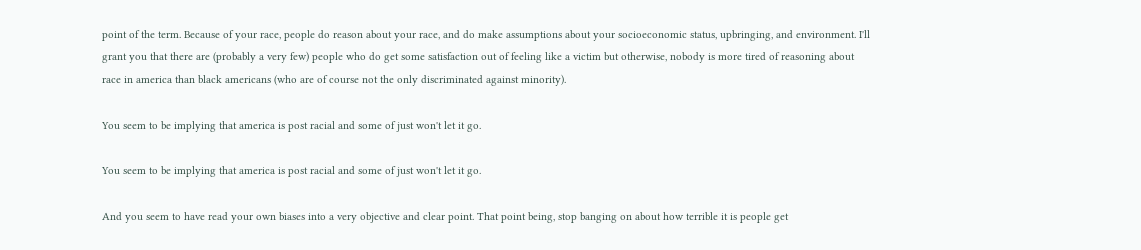point of the term. Because of your race, people do reason about your race, and do make assumptions about your socioeconomic status, upbringing, and environment. I'll grant you that there are (probably a very few) people who do get some satisfaction out of feeling like a victim but otherwise, nobody is more tired of reasoning about race in america than black americans (who are of course not the only discriminated against minority).

You seem to be implying that america is post racial and some of just won't let it go.

You seem to be implying that america is post racial and some of just won't let it go.

And you seem to have read your own biases into a very objective and clear point. That point being, stop banging on about how terrible it is people get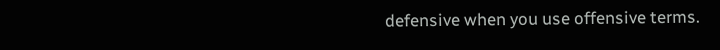defensive when you use offensive terms.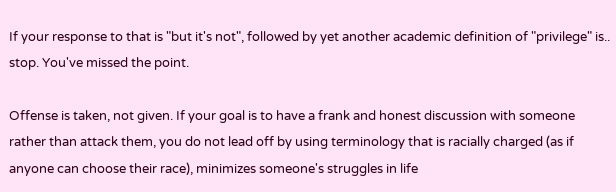If your response to that is "but it's not", followed by yet another academic definition of "privilege" is.. stop. You've missed the point.

Offense is taken, not given. If your goal is to have a frank and honest discussion with someone rather than attack them, you do not lead off by using terminology that is racially charged (as if anyone can choose their race), minimizes someone's struggles in life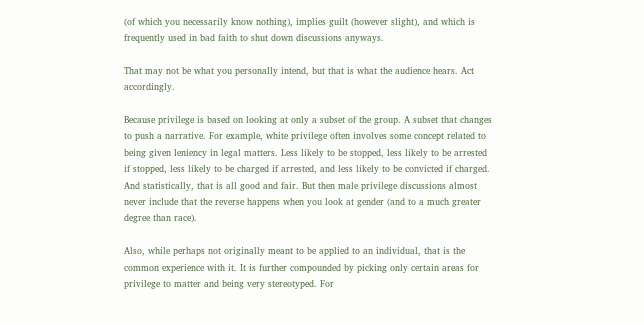(of which you necessarily know nothing), implies guilt (however slight), and which is frequently used in bad faith to shut down discussions anyways.

That may not be what you personally intend, but that is what the audience hears. Act accordingly.

Because privilege is based on looking at only a subset of the group. A subset that changes to push a narrative. For example, white privilege often involves some concept related to being given leniency in legal matters. Less likely to be stopped, less likely to be arrested if stopped, less likely to be charged if arrested, and less likely to be convicted if charged. And statistically, that is all good and fair. But then male privilege discussions almost never include that the reverse happens when you look at gender (and to a much greater degree than race).

Also, while perhaps not originally meant to be applied to an individual, that is the common experience with it. It is further compounded by picking only certain areas for privilege to matter and being very stereotyped. For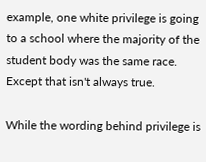example, one white privilege is going to a school where the majority of the student body was the same race. Except that isn't always true.

While the wording behind privilege is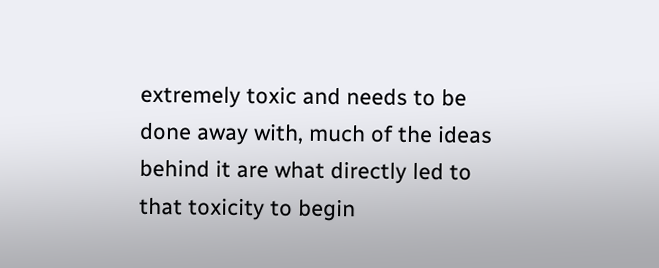extremely toxic and needs to be done away with, much of the ideas behind it are what directly led to that toxicity to begin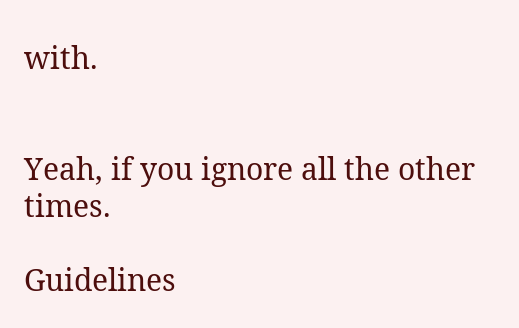with.


Yeah, if you ignore all the other times.

Guidelines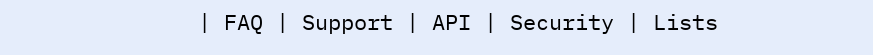| FAQ | Support | API | Security | Lists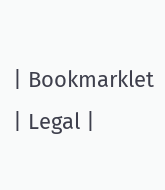| Bookmarklet | Legal |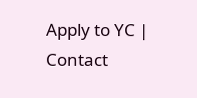Apply to YC | Contact